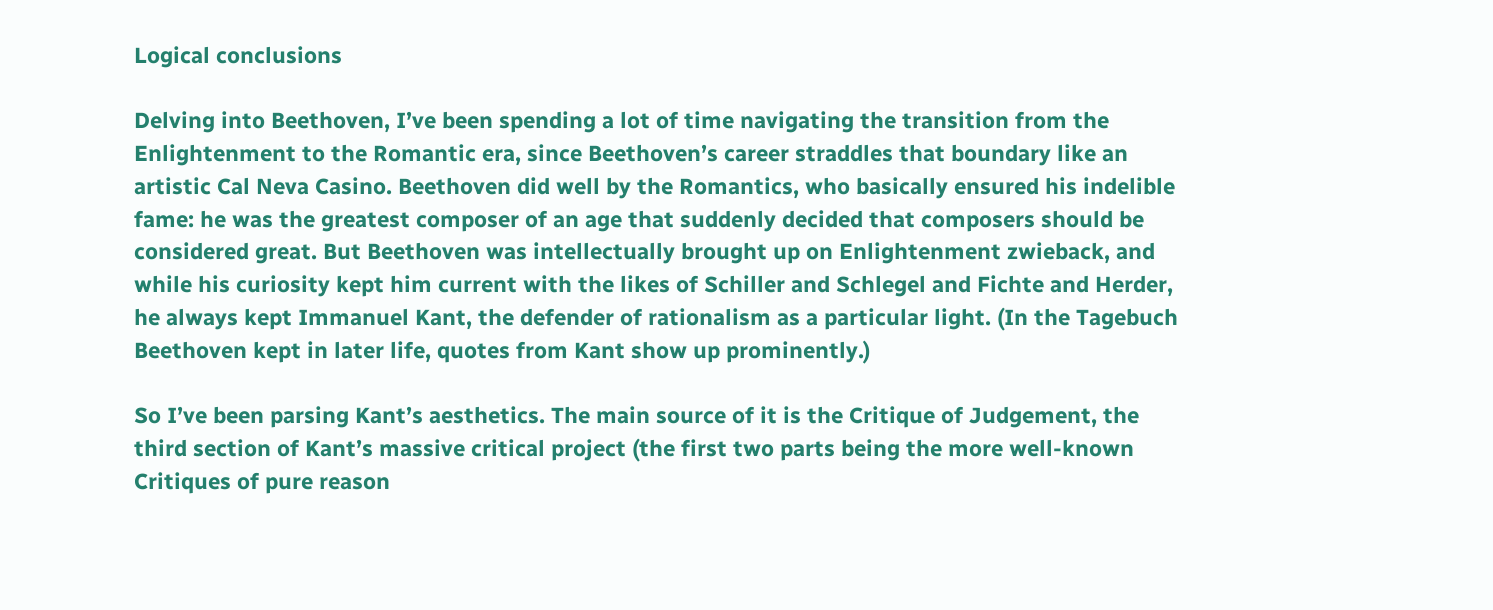Logical conclusions

Delving into Beethoven, I’ve been spending a lot of time navigating the transition from the Enlightenment to the Romantic era, since Beethoven’s career straddles that boundary like an artistic Cal Neva Casino. Beethoven did well by the Romantics, who basically ensured his indelible fame: he was the greatest composer of an age that suddenly decided that composers should be considered great. But Beethoven was intellectually brought up on Enlightenment zwieback, and while his curiosity kept him current with the likes of Schiller and Schlegel and Fichte and Herder, he always kept Immanuel Kant, the defender of rationalism as a particular light. (In the Tagebuch Beethoven kept in later life, quotes from Kant show up prominently.)

So I’ve been parsing Kant’s aesthetics. The main source of it is the Critique of Judgement, the third section of Kant’s massive critical project (the first two parts being the more well-known Critiques of pure reason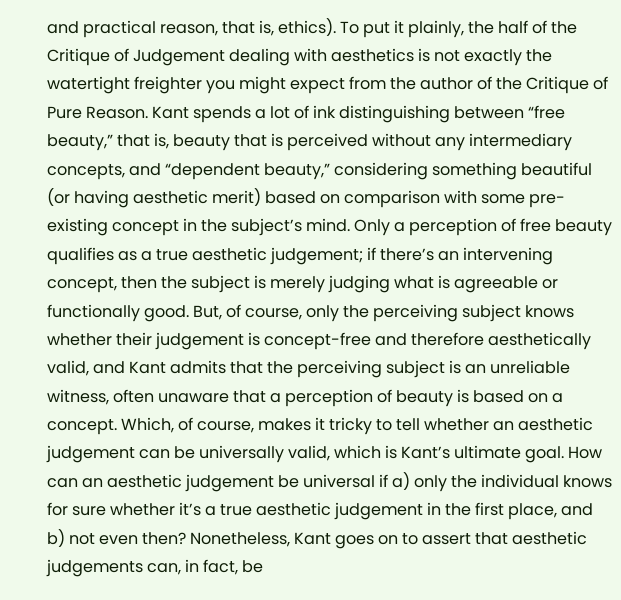and practical reason, that is, ethics). To put it plainly, the half of the Critique of Judgement dealing with aesthetics is not exactly the watertight freighter you might expect from the author of the Critique of Pure Reason. Kant spends a lot of ink distinguishing between “free beauty,” that is, beauty that is perceived without any intermediary concepts, and “dependent beauty,” considering something beautiful (or having aesthetic merit) based on comparison with some pre-existing concept in the subject’s mind. Only a perception of free beauty qualifies as a true aesthetic judgement; if there’s an intervening concept, then the subject is merely judging what is agreeable or functionally good. But, of course, only the perceiving subject knows whether their judgement is concept-free and therefore aesthetically valid, and Kant admits that the perceiving subject is an unreliable witness, often unaware that a perception of beauty is based on a concept. Which, of course, makes it tricky to tell whether an aesthetic judgement can be universally valid, which is Kant’s ultimate goal. How can an aesthetic judgement be universal if a) only the individual knows for sure whether it’s a true aesthetic judgement in the first place, and b) not even then? Nonetheless, Kant goes on to assert that aesthetic judgements can, in fact, be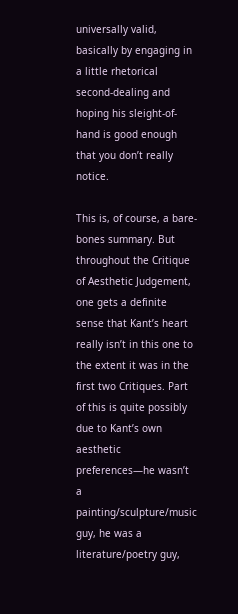universally valid, basically by engaging in a little rhetorical second-dealing and hoping his sleight-of-hand is good enough that you don’t really notice.

This is, of course, a bare-bones summary. But throughout the Critique of Aesthetic Judgement, one gets a definite sense that Kant’s heart really isn’t in this one to the extent it was in the first two Critiques. Part of this is quite possibly due to Kant’s own aesthetic preferences—he wasn’t a painting/sculpture/music guy, he was a literature/poetry guy,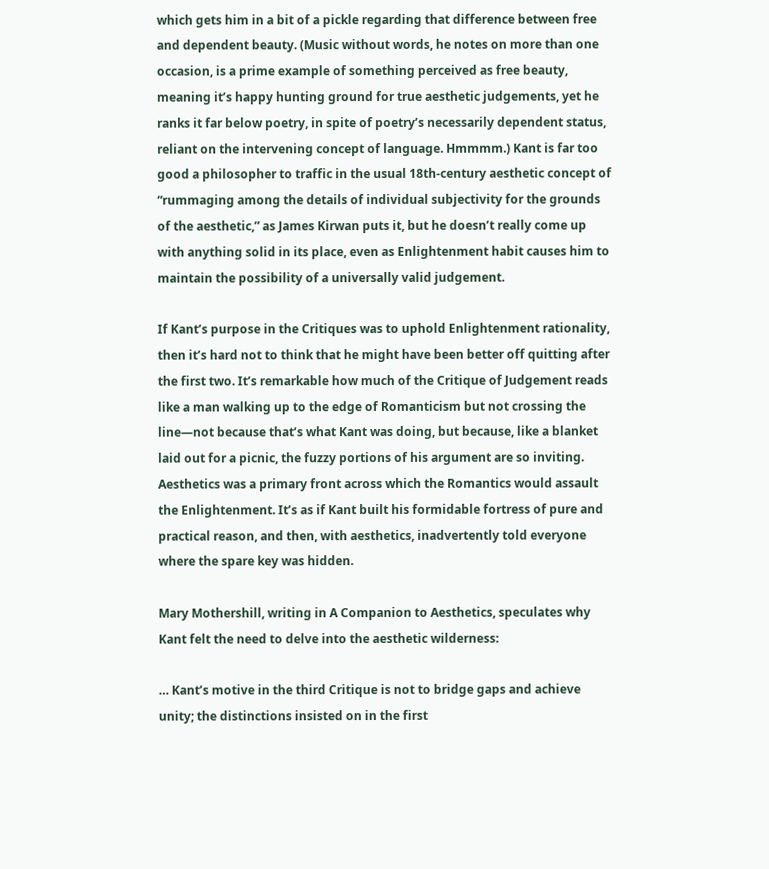which gets him in a bit of a pickle regarding that difference between free and dependent beauty. (Music without words, he notes on more than one occasion, is a prime example of something perceived as free beauty, meaning it’s happy hunting ground for true aesthetic judgements, yet he ranks it far below poetry, in spite of poetry’s necessarily dependent status, reliant on the intervening concept of language. Hmmmm.) Kant is far too good a philosopher to traffic in the usual 18th-century aesthetic concept of “rummaging among the details of individual subjectivity for the grounds of the aesthetic,” as James Kirwan puts it, but he doesn’t really come up with anything solid in its place, even as Enlightenment habit causes him to maintain the possibility of a universally valid judgement.

If Kant’s purpose in the Critiques was to uphold Enlightenment rationality, then it’s hard not to think that he might have been better off quitting after the first two. It’s remarkable how much of the Critique of Judgement reads like a man walking up to the edge of Romanticism but not crossing the line—not because that’s what Kant was doing, but because, like a blanket laid out for a picnic, the fuzzy portions of his argument are so inviting. Aesthetics was a primary front across which the Romantics would assault the Enlightenment. It’s as if Kant built his formidable fortress of pure and practical reason, and then, with aesthetics, inadvertently told everyone where the spare key was hidden.

Mary Mothershill, writing in A Companion to Aesthetics, speculates why Kant felt the need to delve into the aesthetic wilderness:

… Kant’s motive in the third Critique is not to bridge gaps and achieve unity; the distinctions insisted on in the first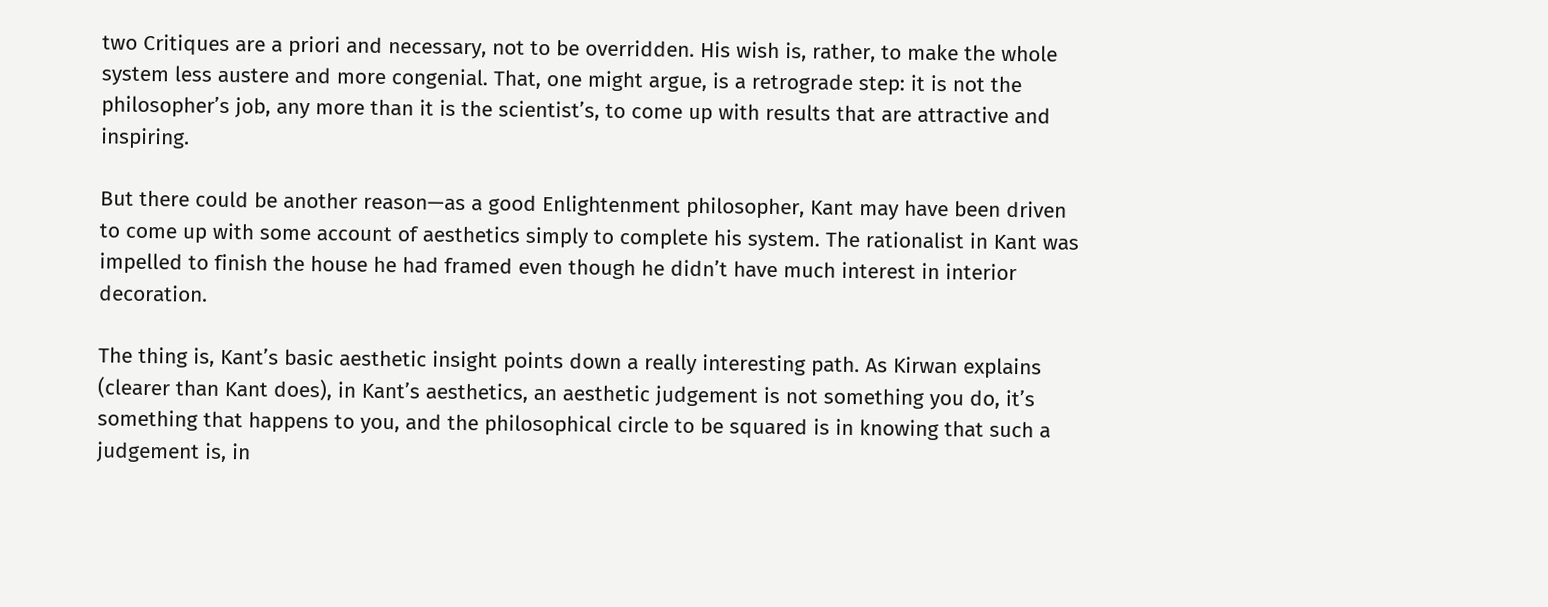two Critiques are a priori and necessary, not to be overridden. His wish is, rather, to make the whole system less austere and more congenial. That, one might argue, is a retrograde step: it is not the philosopher’s job, any more than it is the scientist’s, to come up with results that are attractive and inspiring.

But there could be another reason—as a good Enlightenment philosopher, Kant may have been driven to come up with some account of aesthetics simply to complete his system. The rationalist in Kant was impelled to finish the house he had framed even though he didn’t have much interest in interior decoration.

The thing is, Kant’s basic aesthetic insight points down a really interesting path. As Kirwan explains (clearer than Kant does), in Kant’s aesthetics, an aesthetic judgement is not something you do, it’s something that happens to you, and the philosophical circle to be squared is in knowing that such a judgement is, in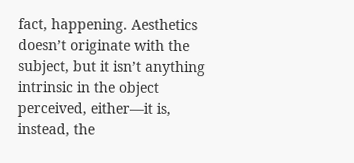fact, happening. Aesthetics doesn’t originate with the subject, but it isn’t anything intrinsic in the object perceived, either—it is, instead, the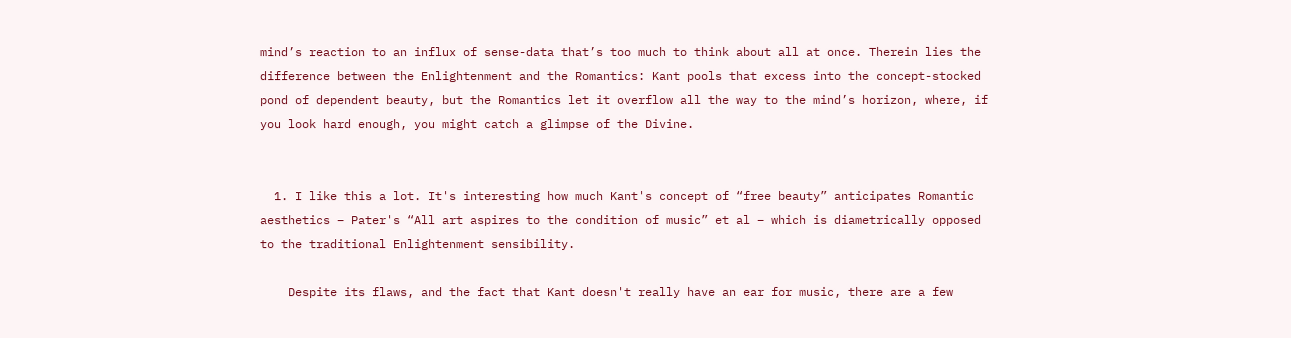mind’s reaction to an influx of sense-data that’s too much to think about all at once. Therein lies the difference between the Enlightenment and the Romantics: Kant pools that excess into the concept-stocked pond of dependent beauty, but the Romantics let it overflow all the way to the mind’s horizon, where, if you look hard enough, you might catch a glimpse of the Divine.


  1. I like this a lot. It's interesting how much Kant's concept of “free beauty” anticipates Romantic aesthetics – Pater's “All art aspires to the condition of music” et al – which is diametrically opposed to the traditional Enlightenment sensibility.

    Despite its flaws, and the fact that Kant doesn't really have an ear for music, there are a few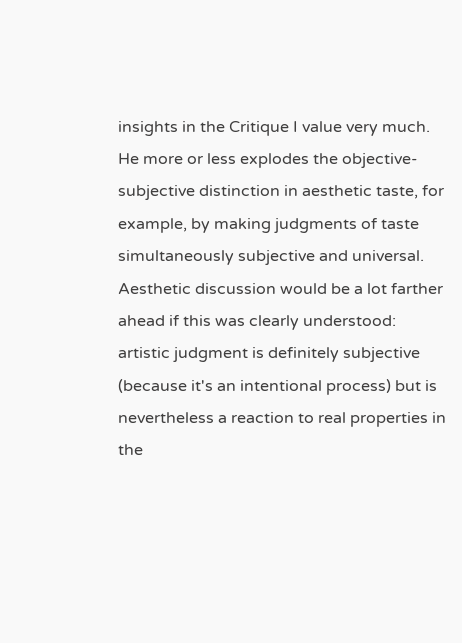insights in the Critique I value very much. He more or less explodes the objective-subjective distinction in aesthetic taste, for example, by making judgments of taste simultaneously subjective and universal. Aesthetic discussion would be a lot farther ahead if this was clearly understood: artistic judgment is definitely subjective (because it's an intentional process) but is nevertheless a reaction to real properties in the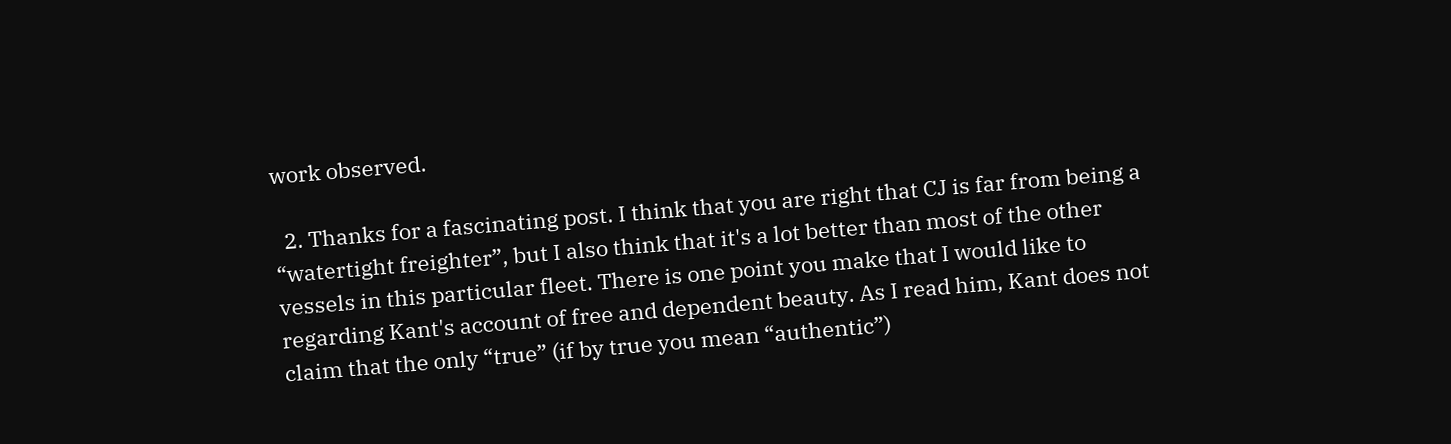work observed.

  2. Thanks for a fascinating post. I think that you are right that CJ is far from being a “watertight freighter”, but I also think that it's a lot better than most of the other vessels in this particular fleet. There is one point you make that I would like to regarding Kant's account of free and dependent beauty. As I read him, Kant does not claim that the only “true” (if by true you mean “authentic”)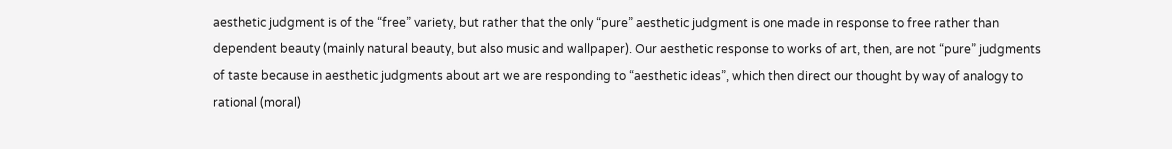aesthetic judgment is of the “free” variety, but rather that the only “pure” aesthetic judgment is one made in response to free rather than dependent beauty (mainly natural beauty, but also music and wallpaper). Our aesthetic response to works of art, then, are not “pure” judgments of taste because in aesthetic judgments about art we are responding to “aesthetic ideas”, which then direct our thought by way of analogy to rational (moral)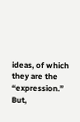ideas, of which they are the “expression.” But,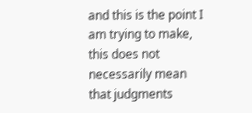and this is the point I am trying to make, this does not necessarily mean that judgments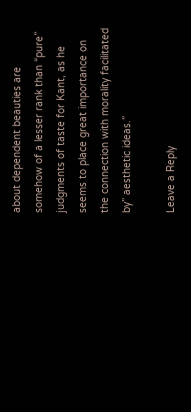about dependent beauties are somehow of a lesser rank than “pure” judgments of taste for Kant, as he seems to place great importance on the connection with morality facilitated by” aesthetic ideas.”

Leave a Reply